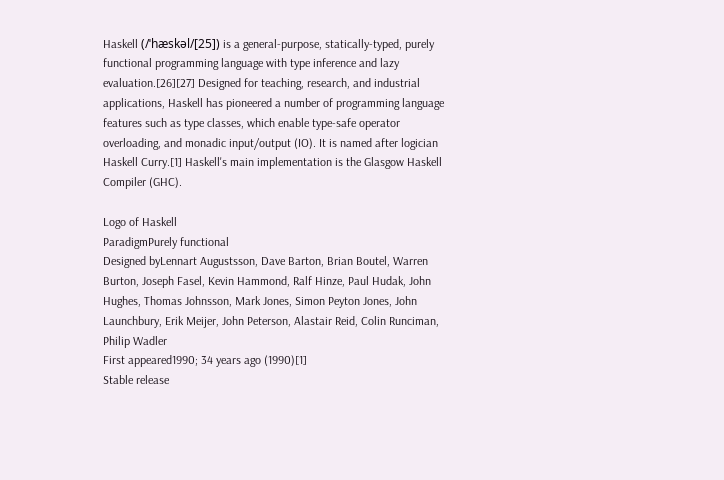Haskell (/ˈhæskəl/[25]) is a general-purpose, statically-typed, purely functional programming language with type inference and lazy evaluation.[26][27] Designed for teaching, research, and industrial applications, Haskell has pioneered a number of programming language features such as type classes, which enable type-safe operator overloading, and monadic input/output (IO). It is named after logician Haskell Curry.[1] Haskell's main implementation is the Glasgow Haskell Compiler (GHC).

Logo of Haskell
ParadigmPurely functional
Designed byLennart Augustsson, Dave Barton, Brian Boutel, Warren Burton, Joseph Fasel, Kevin Hammond, Ralf Hinze, Paul Hudak, John Hughes, Thomas Johnsson, Mark Jones, Simon Peyton Jones, John Launchbury, Erik Meijer, John Peterson, Alastair Reid, Colin Runciman, Philip Wadler
First appeared1990; 34 years ago (1990)[1]
Stable release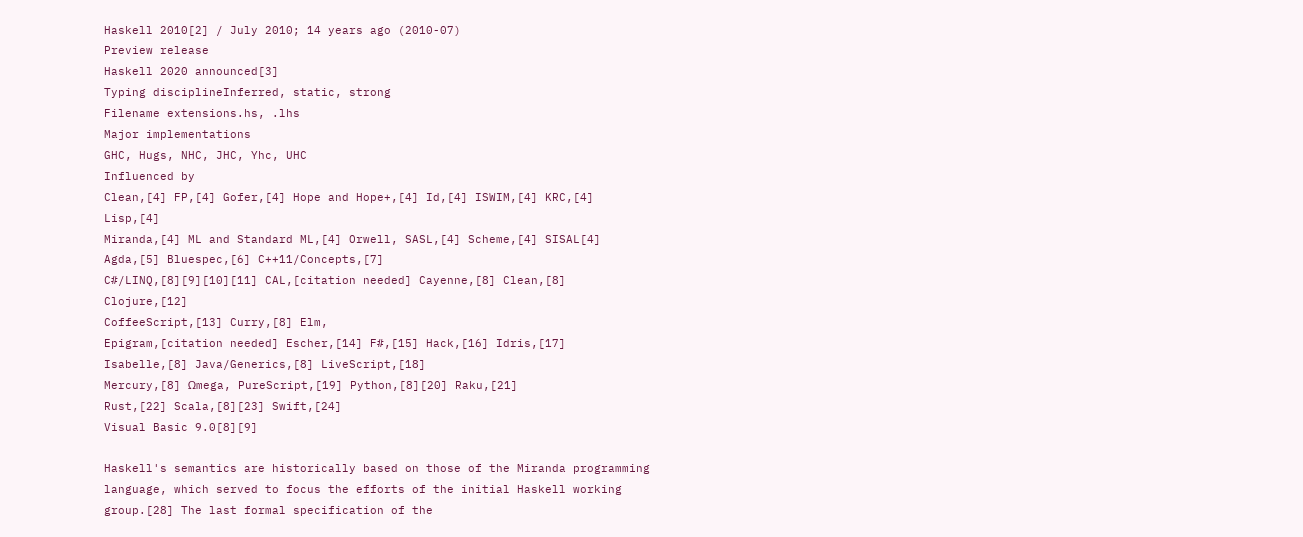Haskell 2010[2] / July 2010; 14 years ago (2010-07)
Preview release
Haskell 2020 announced[3]
Typing disciplineInferred, static, strong
Filename extensions.hs, .lhs
Major implementations
GHC, Hugs, NHC, JHC, Yhc, UHC
Influenced by
Clean,[4] FP,[4] Gofer,[4] Hope and Hope+,[4] Id,[4] ISWIM,[4] KRC,[4] Lisp,[4]
Miranda,[4] ML and Standard ML,[4] Orwell, SASL,[4] Scheme,[4] SISAL[4]
Agda,[5] Bluespec,[6] C++11/Concepts,[7]
C#/LINQ,[8][9][10][11] CAL,[citation needed] Cayenne,[8] Clean,[8] Clojure,[12]
CoffeeScript,[13] Curry,[8] Elm,
Epigram,[citation needed] Escher,[14] F#,[15] Hack,[16] Idris,[17]
Isabelle,[8] Java/Generics,[8] LiveScript,[18]
Mercury,[8] Ωmega, PureScript,[19] Python,[8][20] Raku,[21]
Rust,[22] Scala,[8][23] Swift,[24]
Visual Basic 9.0[8][9]

Haskell's semantics are historically based on those of the Miranda programming language, which served to focus the efforts of the initial Haskell working group.[28] The last formal specification of the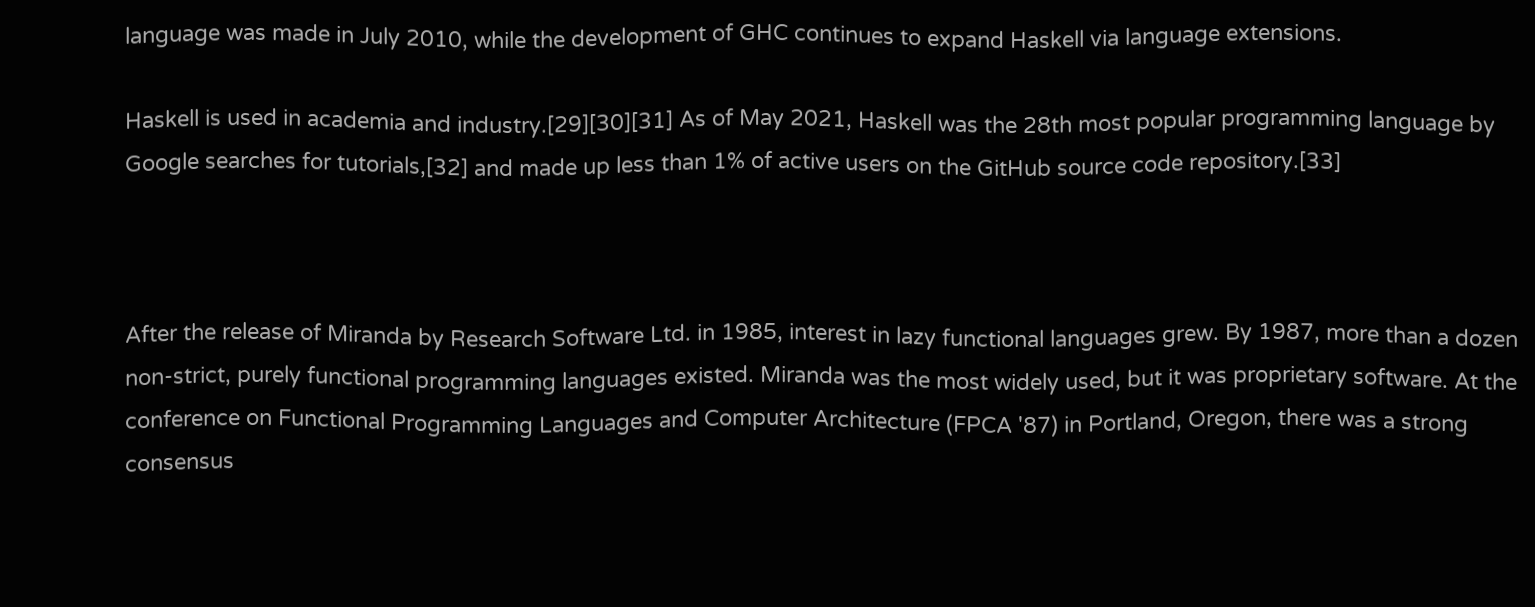language was made in July 2010, while the development of GHC continues to expand Haskell via language extensions.

Haskell is used in academia and industry.[29][30][31] As of May 2021, Haskell was the 28th most popular programming language by Google searches for tutorials,[32] and made up less than 1% of active users on the GitHub source code repository.[33]



After the release of Miranda by Research Software Ltd. in 1985, interest in lazy functional languages grew. By 1987, more than a dozen non-strict, purely functional programming languages existed. Miranda was the most widely used, but it was proprietary software. At the conference on Functional Programming Languages and Computer Architecture (FPCA '87) in Portland, Oregon, there was a strong consensus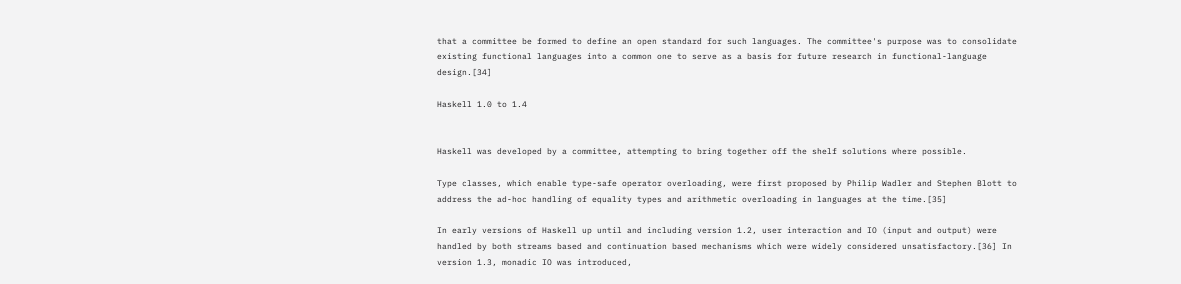that a committee be formed to define an open standard for such languages. The committee's purpose was to consolidate existing functional languages into a common one to serve as a basis for future research in functional-language design.[34]

Haskell 1.0 to 1.4


Haskell was developed by a committee, attempting to bring together off the shelf solutions where possible.

Type classes, which enable type-safe operator overloading, were first proposed by Philip Wadler and Stephen Blott to address the ad-hoc handling of equality types and arithmetic overloading in languages at the time.[35]

In early versions of Haskell up until and including version 1.2, user interaction and IO (input and output) were handled by both streams based and continuation based mechanisms which were widely considered unsatisfactory.[36] In version 1.3, monadic IO was introduced,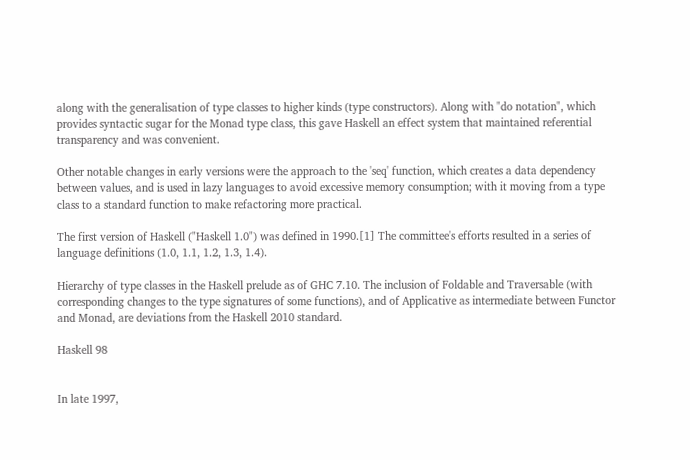along with the generalisation of type classes to higher kinds (type constructors). Along with "do notation", which provides syntactic sugar for the Monad type class, this gave Haskell an effect system that maintained referential transparency and was convenient.

Other notable changes in early versions were the approach to the 'seq' function, which creates a data dependency between values, and is used in lazy languages to avoid excessive memory consumption; with it moving from a type class to a standard function to make refactoring more practical.

The first version of Haskell ("Haskell 1.0") was defined in 1990.[1] The committee's efforts resulted in a series of language definitions (1.0, 1.1, 1.2, 1.3, 1.4).

Hierarchy of type classes in the Haskell prelude as of GHC 7.10. The inclusion of Foldable and Traversable (with corresponding changes to the type signatures of some functions), and of Applicative as intermediate between Functor and Monad, are deviations from the Haskell 2010 standard.

Haskell 98


In late 1997,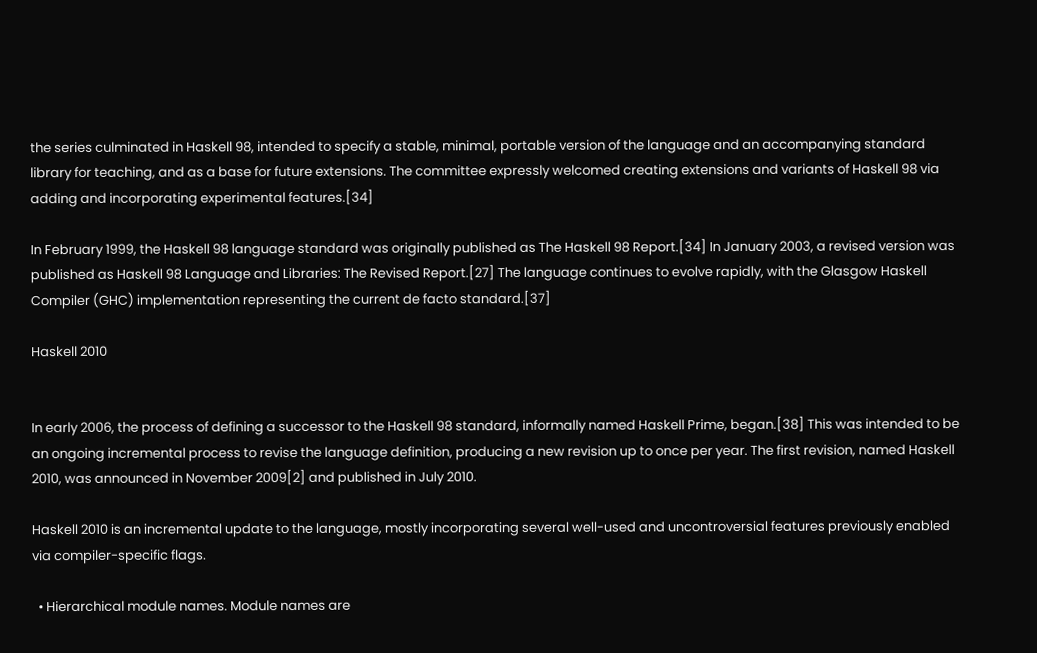the series culminated in Haskell 98, intended to specify a stable, minimal, portable version of the language and an accompanying standard library for teaching, and as a base for future extensions. The committee expressly welcomed creating extensions and variants of Haskell 98 via adding and incorporating experimental features.[34]

In February 1999, the Haskell 98 language standard was originally published as The Haskell 98 Report.[34] In January 2003, a revised version was published as Haskell 98 Language and Libraries: The Revised Report.[27] The language continues to evolve rapidly, with the Glasgow Haskell Compiler (GHC) implementation representing the current de facto standard.[37]

Haskell 2010


In early 2006, the process of defining a successor to the Haskell 98 standard, informally named Haskell Prime, began.[38] This was intended to be an ongoing incremental process to revise the language definition, producing a new revision up to once per year. The first revision, named Haskell 2010, was announced in November 2009[2] and published in July 2010.

Haskell 2010 is an incremental update to the language, mostly incorporating several well-used and uncontroversial features previously enabled via compiler-specific flags.

  • Hierarchical module names. Module names are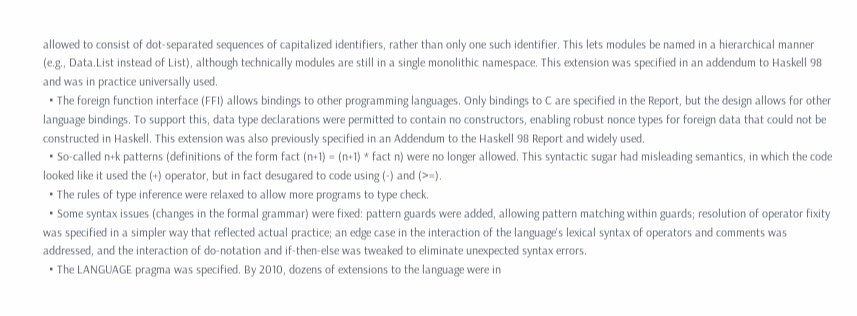allowed to consist of dot-separated sequences of capitalized identifiers, rather than only one such identifier. This lets modules be named in a hierarchical manner (e.g., Data.List instead of List), although technically modules are still in a single monolithic namespace. This extension was specified in an addendum to Haskell 98 and was in practice universally used.
  • The foreign function interface (FFI) allows bindings to other programming languages. Only bindings to C are specified in the Report, but the design allows for other language bindings. To support this, data type declarations were permitted to contain no constructors, enabling robust nonce types for foreign data that could not be constructed in Haskell. This extension was also previously specified in an Addendum to the Haskell 98 Report and widely used.
  • So-called n+k patterns (definitions of the form fact (n+1) = (n+1) * fact n) were no longer allowed. This syntactic sugar had misleading semantics, in which the code looked like it used the (+) operator, but in fact desugared to code using (-) and (>=).
  • The rules of type inference were relaxed to allow more programs to type check.
  • Some syntax issues (changes in the formal grammar) were fixed: pattern guards were added, allowing pattern matching within guards; resolution of operator fixity was specified in a simpler way that reflected actual practice; an edge case in the interaction of the language's lexical syntax of operators and comments was addressed, and the interaction of do-notation and if-then-else was tweaked to eliminate unexpected syntax errors.
  • The LANGUAGE pragma was specified. By 2010, dozens of extensions to the language were in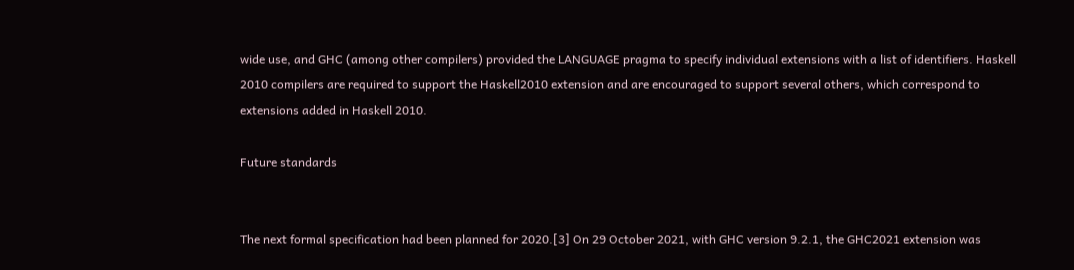wide use, and GHC (among other compilers) provided the LANGUAGE pragma to specify individual extensions with a list of identifiers. Haskell 2010 compilers are required to support the Haskell2010 extension and are encouraged to support several others, which correspond to extensions added in Haskell 2010.

Future standards


The next formal specification had been planned for 2020.[3] On 29 October 2021, with GHC version 9.2.1, the GHC2021 extension was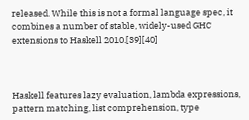released. While this is not a formal language spec, it combines a number of stable, widely-used GHC extensions to Haskell 2010.[39][40]



Haskell features lazy evaluation, lambda expressions, pattern matching, list comprehension, type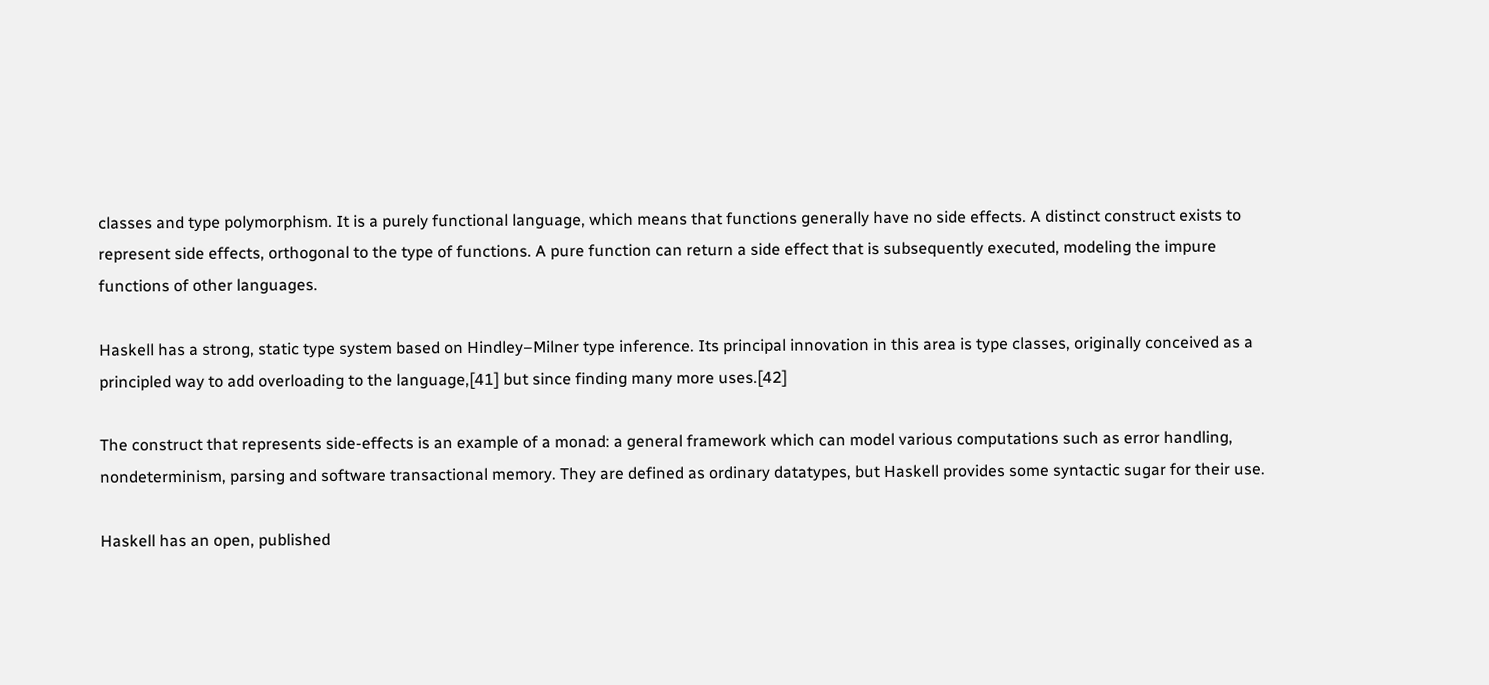classes and type polymorphism. It is a purely functional language, which means that functions generally have no side effects. A distinct construct exists to represent side effects, orthogonal to the type of functions. A pure function can return a side effect that is subsequently executed, modeling the impure functions of other languages.

Haskell has a strong, static type system based on Hindley–Milner type inference. Its principal innovation in this area is type classes, originally conceived as a principled way to add overloading to the language,[41] but since finding many more uses.[42]

The construct that represents side-effects is an example of a monad: a general framework which can model various computations such as error handling, nondeterminism, parsing and software transactional memory. They are defined as ordinary datatypes, but Haskell provides some syntactic sugar for their use.

Haskell has an open, published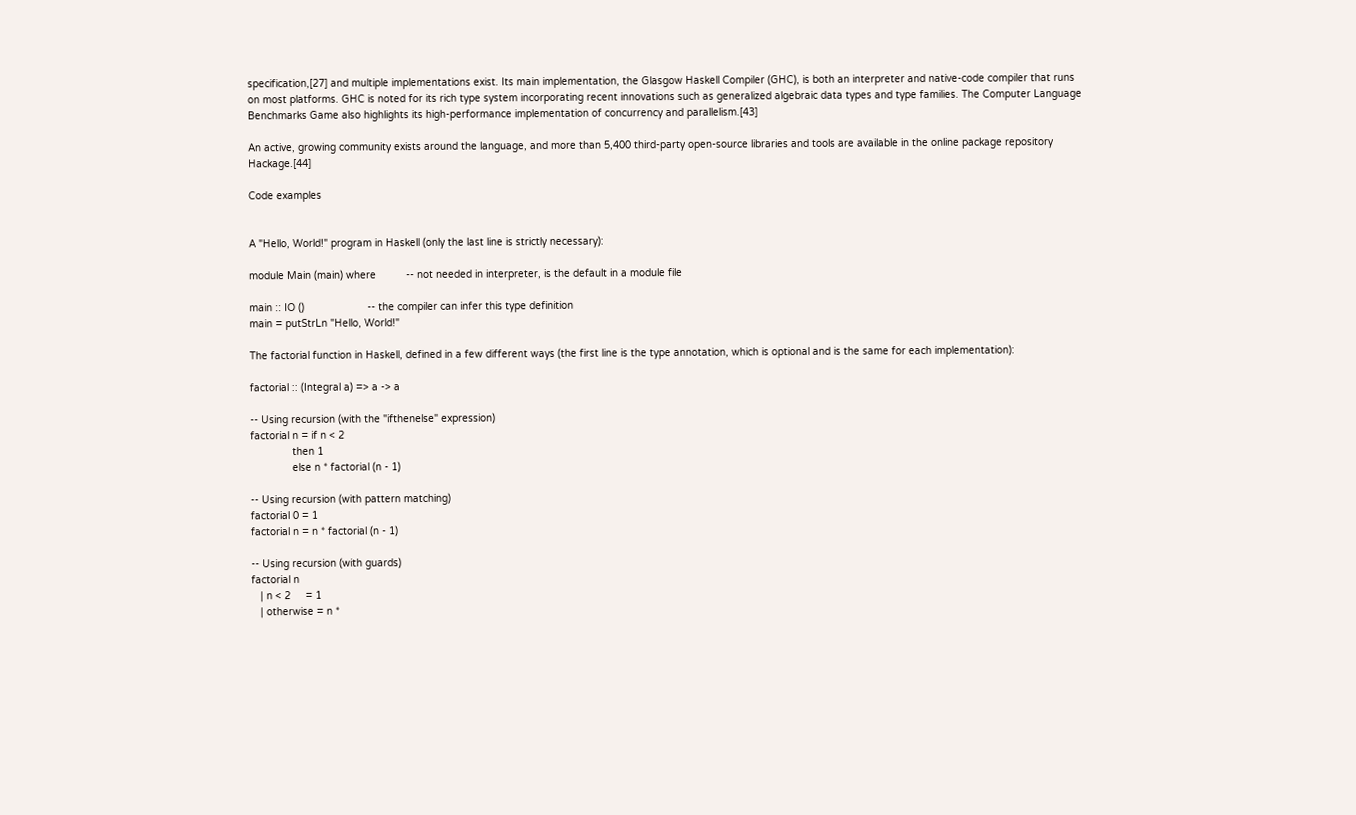specification,[27] and multiple implementations exist. Its main implementation, the Glasgow Haskell Compiler (GHC), is both an interpreter and native-code compiler that runs on most platforms. GHC is noted for its rich type system incorporating recent innovations such as generalized algebraic data types and type families. The Computer Language Benchmarks Game also highlights its high-performance implementation of concurrency and parallelism.[43]

An active, growing community exists around the language, and more than 5,400 third-party open-source libraries and tools are available in the online package repository Hackage.[44]

Code examples


A "Hello, World!" program in Haskell (only the last line is strictly necessary):

module Main (main) where          -- not needed in interpreter, is the default in a module file

main :: IO ()                     -- the compiler can infer this type definition
main = putStrLn "Hello, World!"

The factorial function in Haskell, defined in a few different ways (the first line is the type annotation, which is optional and is the same for each implementation):

factorial :: (Integral a) => a -> a

-- Using recursion (with the "ifthenelse" expression)
factorial n = if n < 2
              then 1
              else n * factorial (n - 1)

-- Using recursion (with pattern matching)
factorial 0 = 1
factorial n = n * factorial (n - 1)

-- Using recursion (with guards)
factorial n
   | n < 2     = 1
   | otherwise = n *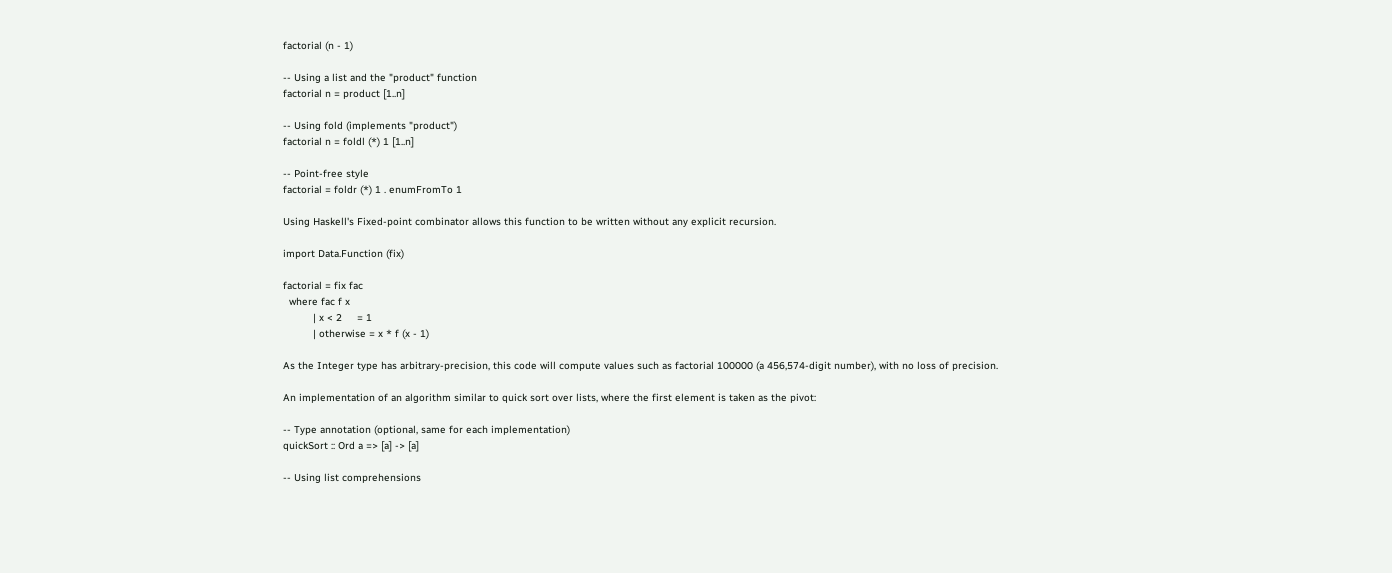factorial (n - 1)

-- Using a list and the "product" function
factorial n = product [1..n]

-- Using fold (implements "product")
factorial n = foldl (*) 1 [1..n]

-- Point-free style
factorial = foldr (*) 1 . enumFromTo 1

Using Haskell's Fixed-point combinator allows this function to be written without any explicit recursion.

import Data.Function (fix)

factorial = fix fac
  where fac f x
          | x < 2     = 1
          | otherwise = x * f (x - 1)

As the Integer type has arbitrary-precision, this code will compute values such as factorial 100000 (a 456,574-digit number), with no loss of precision.

An implementation of an algorithm similar to quick sort over lists, where the first element is taken as the pivot:

-- Type annotation (optional, same for each implementation)
quickSort :: Ord a => [a] -> [a]

-- Using list comprehensions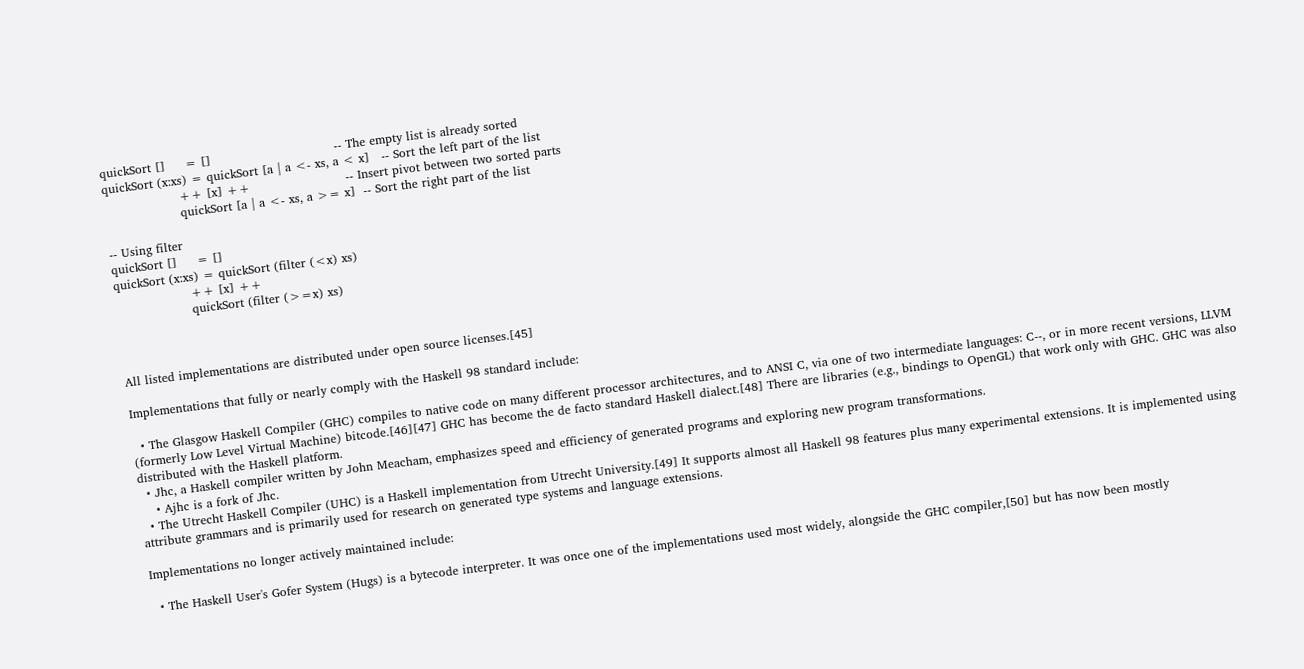quickSort []     = []                               -- The empty list is already sorted
quickSort (x:xs) = quickSort [a | a <- xs, a < x]   -- Sort the left part of the list
                   ++ [x] ++                        -- Insert pivot between two sorted parts
                   quickSort [a | a <- xs, a >= x]  -- Sort the right part of the list

-- Using filter
quickSort []     = []
quickSort (x:xs) = quickSort (filter (<x) xs)
                   ++ [x] ++
                   quickSort (filter (>=x) xs)



All listed implementations are distributed under open source licenses.[45]

Implementations that fully or nearly comply with the Haskell 98 standard include:

  • The Glasgow Haskell Compiler (GHC) compiles to native code on many different processor architectures, and to ANSI C, via one of two intermediate languages: C--, or in more recent versions, LLVM (formerly Low Level Virtual Machine) bitcode.[46][47] GHC has become the de facto standard Haskell dialect.[48] There are libraries (e.g., bindings to OpenGL) that work only with GHC. GHC was also distributed with the Haskell platform.
  • Jhc, a Haskell compiler written by John Meacham, emphasizes speed and efficiency of generated programs and exploring new program transformations.
    • Ajhc is a fork of Jhc.
  • The Utrecht Haskell Compiler (UHC) is a Haskell implementation from Utrecht University.[49] It supports almost all Haskell 98 features plus many experimental extensions. It is implemented using attribute grammars and is primarily used for research on generated type systems and language extensions.

Implementations no longer actively maintained include:

  • The Haskell User's Gofer System (Hugs) is a bytecode interpreter. It was once one of the implementations used most widely, alongside the GHC compiler,[50] but has now been mostly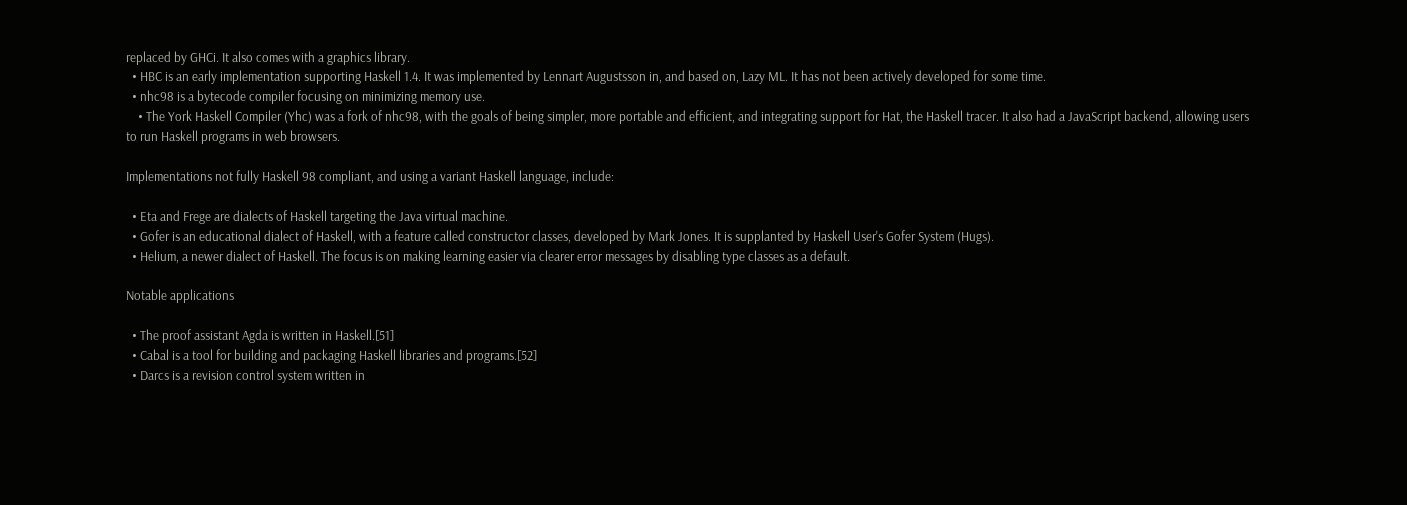replaced by GHCi. It also comes with a graphics library.
  • HBC is an early implementation supporting Haskell 1.4. It was implemented by Lennart Augustsson in, and based on, Lazy ML. It has not been actively developed for some time.
  • nhc98 is a bytecode compiler focusing on minimizing memory use.
    • The York Haskell Compiler (Yhc) was a fork of nhc98, with the goals of being simpler, more portable and efficient, and integrating support for Hat, the Haskell tracer. It also had a JavaScript backend, allowing users to run Haskell programs in web browsers.

Implementations not fully Haskell 98 compliant, and using a variant Haskell language, include:

  • Eta and Frege are dialects of Haskell targeting the Java virtual machine.
  • Gofer is an educational dialect of Haskell, with a feature called constructor classes, developed by Mark Jones. It is supplanted by Haskell User's Gofer System (Hugs).
  • Helium, a newer dialect of Haskell. The focus is on making learning easier via clearer error messages by disabling type classes as a default.

Notable applications

  • The proof assistant Agda is written in Haskell.[51]
  • Cabal is a tool for building and packaging Haskell libraries and programs.[52]
  • Darcs is a revision control system written in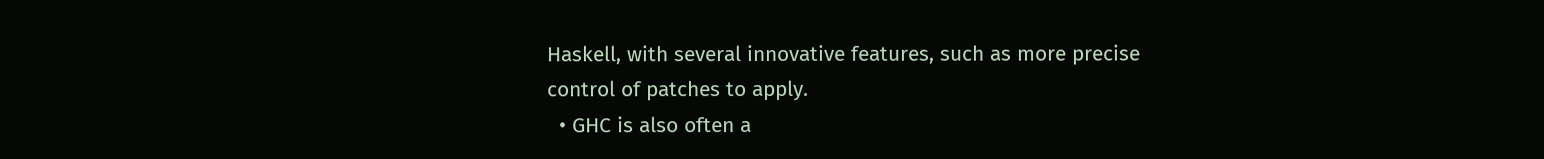Haskell, with several innovative features, such as more precise control of patches to apply.
  • GHC is also often a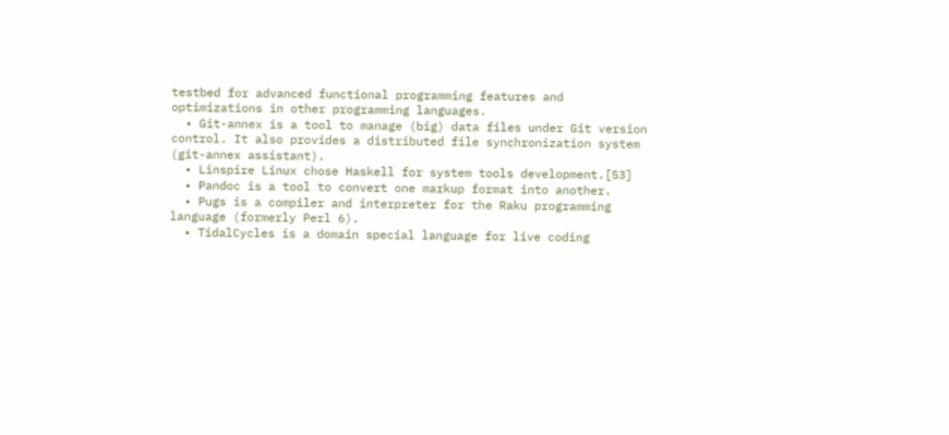testbed for advanced functional programming features and optimizations in other programming languages.
  • Git-annex is a tool to manage (big) data files under Git version control. It also provides a distributed file synchronization system (git-annex assistant).
  • Linspire Linux chose Haskell for system tools development.[53]
  • Pandoc is a tool to convert one markup format into another.
  • Pugs is a compiler and interpreter for the Raku programming language (formerly Perl 6).
  • TidalCycles is a domain special language for live coding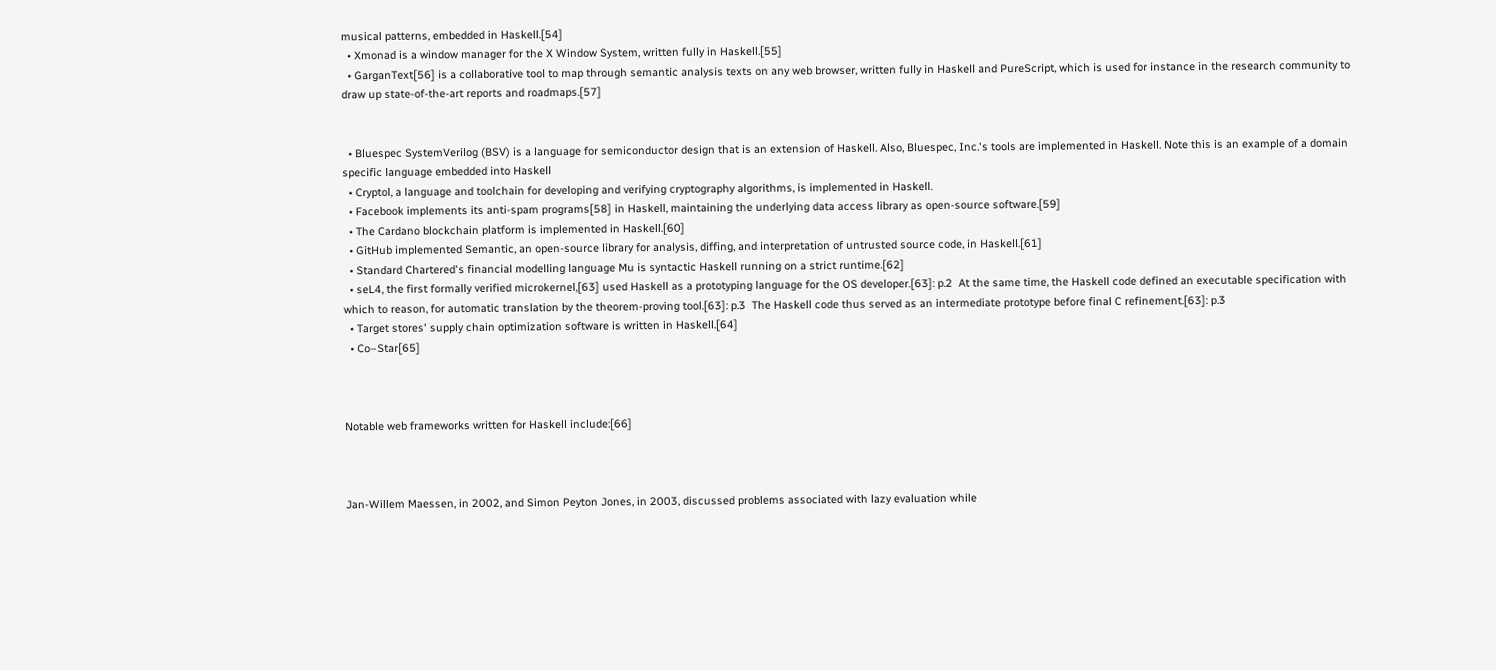musical patterns, embedded in Haskell.[54]
  • Xmonad is a window manager for the X Window System, written fully in Haskell.[55]
  • GarganText[56] is a collaborative tool to map through semantic analysis texts on any web browser, written fully in Haskell and PureScript, which is used for instance in the research community to draw up state-of-the-art reports and roadmaps.[57]


  • Bluespec SystemVerilog (BSV) is a language for semiconductor design that is an extension of Haskell. Also, Bluespec, Inc.'s tools are implemented in Haskell. Note this is an example of a domain specific language embedded into Haskell
  • Cryptol, a language and toolchain for developing and verifying cryptography algorithms, is implemented in Haskell.
  • Facebook implements its anti-spam programs[58] in Haskell, maintaining the underlying data access library as open-source software.[59]
  • The Cardano blockchain platform is implemented in Haskell.[60]
  • GitHub implemented Semantic, an open-source library for analysis, diffing, and interpretation of untrusted source code, in Haskell.[61]
  • Standard Chartered's financial modelling language Mu is syntactic Haskell running on a strict runtime.[62]
  • seL4, the first formally verified microkernel,[63] used Haskell as a prototyping language for the OS developer.[63]: p.2  At the same time, the Haskell code defined an executable specification with which to reason, for automatic translation by the theorem-proving tool.[63]: p.3  The Haskell code thus served as an intermediate prototype before final C refinement.[63]: p.3
  • Target stores' supply chain optimization software is written in Haskell.[64]
  • Co–Star[65]



Notable web frameworks written for Haskell include:[66]



Jan-Willem Maessen, in 2002, and Simon Peyton Jones, in 2003, discussed problems associated with lazy evaluation while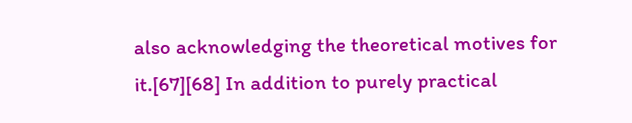also acknowledging the theoretical motives for it.[67][68] In addition to purely practical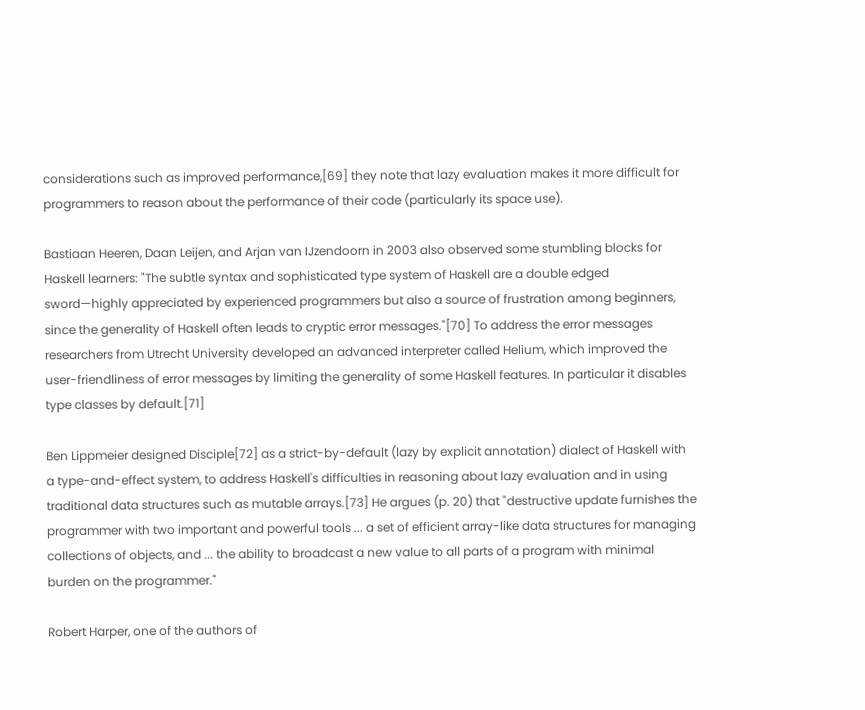considerations such as improved performance,[69] they note that lazy evaluation makes it more difficult for programmers to reason about the performance of their code (particularly its space use).

Bastiaan Heeren, Daan Leijen, and Arjan van IJzendoorn in 2003 also observed some stumbling blocks for Haskell learners: "The subtle syntax and sophisticated type system of Haskell are a double edged sword—highly appreciated by experienced programmers but also a source of frustration among beginners, since the generality of Haskell often leads to cryptic error messages."[70] To address the error messages researchers from Utrecht University developed an advanced interpreter called Helium, which improved the user-friendliness of error messages by limiting the generality of some Haskell features. In particular it disables type classes by default.[71]

Ben Lippmeier designed Disciple[72] as a strict-by-default (lazy by explicit annotation) dialect of Haskell with a type-and-effect system, to address Haskell's difficulties in reasoning about lazy evaluation and in using traditional data structures such as mutable arrays.[73] He argues (p. 20) that "destructive update furnishes the programmer with two important and powerful tools ... a set of efficient array-like data structures for managing collections of objects, and ... the ability to broadcast a new value to all parts of a program with minimal burden on the programmer."

Robert Harper, one of the authors of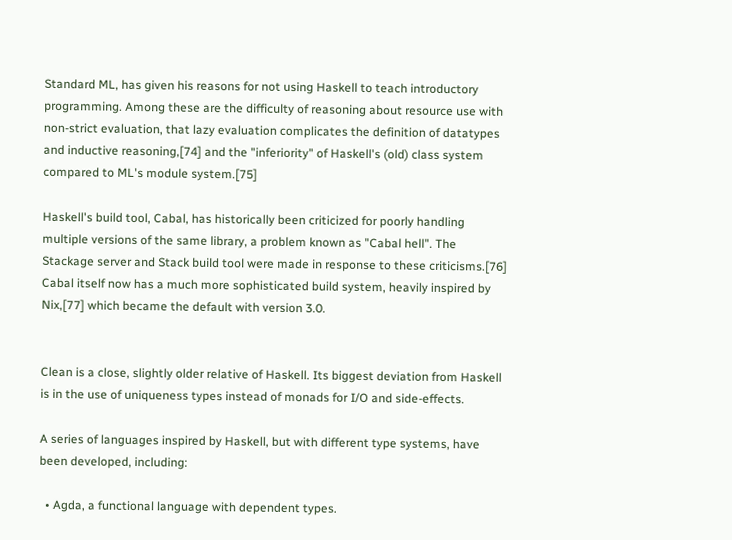Standard ML, has given his reasons for not using Haskell to teach introductory programming. Among these are the difficulty of reasoning about resource use with non-strict evaluation, that lazy evaluation complicates the definition of datatypes and inductive reasoning,[74] and the "inferiority" of Haskell's (old) class system compared to ML's module system.[75]

Haskell's build tool, Cabal, has historically been criticized for poorly handling multiple versions of the same library, a problem known as "Cabal hell". The Stackage server and Stack build tool were made in response to these criticisms.[76] Cabal itself now has a much more sophisticated build system, heavily inspired by Nix,[77] which became the default with version 3.0.


Clean is a close, slightly older relative of Haskell. Its biggest deviation from Haskell is in the use of uniqueness types instead of monads for I/O and side-effects.

A series of languages inspired by Haskell, but with different type systems, have been developed, including:

  • Agda, a functional language with dependent types.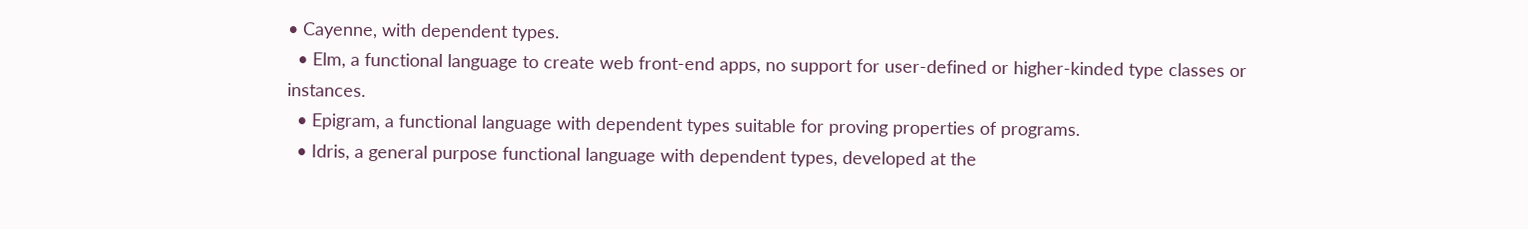• Cayenne, with dependent types.
  • Elm, a functional language to create web front-end apps, no support for user-defined or higher-kinded type classes or instances.
  • Epigram, a functional language with dependent types suitable for proving properties of programs.
  • Idris, a general purpose functional language with dependent types, developed at the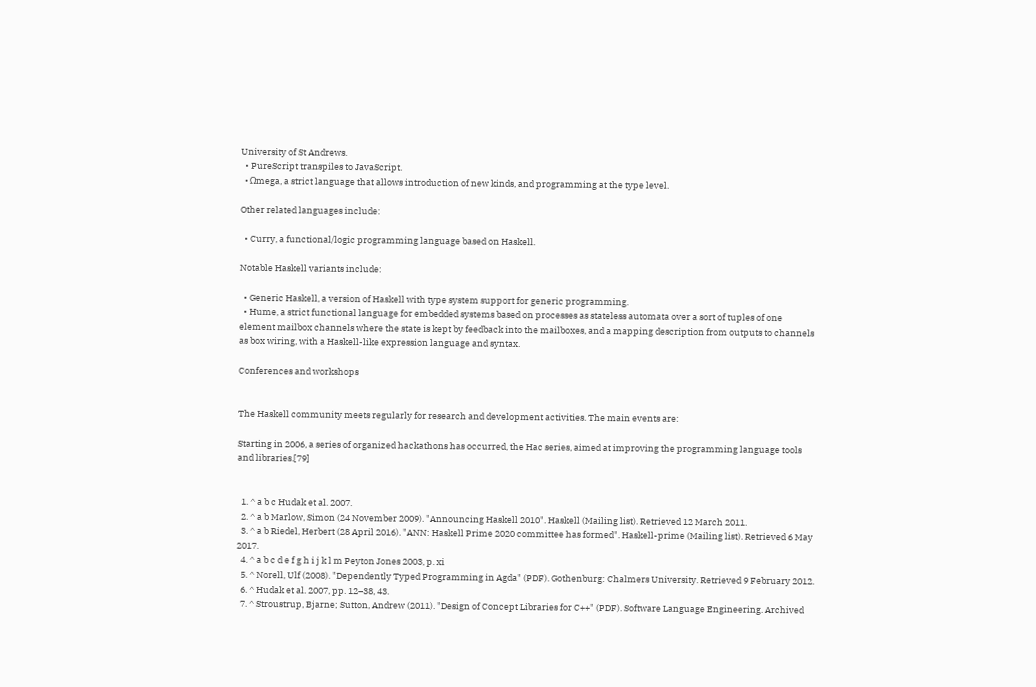University of St Andrews.
  • PureScript transpiles to JavaScript.
  • Ωmega, a strict language that allows introduction of new kinds, and programming at the type level.

Other related languages include:

  • Curry, a functional/logic programming language based on Haskell.

Notable Haskell variants include:

  • Generic Haskell, a version of Haskell with type system support for generic programming.
  • Hume, a strict functional language for embedded systems based on processes as stateless automata over a sort of tuples of one element mailbox channels where the state is kept by feedback into the mailboxes, and a mapping description from outputs to channels as box wiring, with a Haskell-like expression language and syntax.

Conferences and workshops


The Haskell community meets regularly for research and development activities. The main events are:

Starting in 2006, a series of organized hackathons has occurred, the Hac series, aimed at improving the programming language tools and libraries.[79]


  1. ^ a b c Hudak et al. 2007.
  2. ^ a b Marlow, Simon (24 November 2009). "Announcing Haskell 2010". Haskell (Mailing list). Retrieved 12 March 2011.
  3. ^ a b Riedel, Herbert (28 April 2016). "ANN: Haskell Prime 2020 committee has formed". Haskell-prime (Mailing list). Retrieved 6 May 2017.
  4. ^ a b c d e f g h i j k l m Peyton Jones 2003, p. xi
  5. ^ Norell, Ulf (2008). "Dependently Typed Programming in Agda" (PDF). Gothenburg: Chalmers University. Retrieved 9 February 2012.
  6. ^ Hudak et al. 2007, pp. 12–38, 43.
  7. ^ Stroustrup, Bjarne; Sutton, Andrew (2011). "Design of Concept Libraries for C++" (PDF). Software Language Engineering. Archived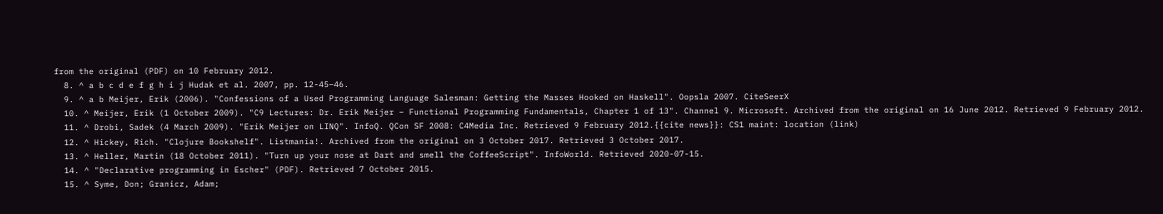from the original (PDF) on 10 February 2012.
  8. ^ a b c d e f g h i j Hudak et al. 2007, pp. 12-45–46.
  9. ^ a b Meijer, Erik (2006). "Confessions of a Used Programming Language Salesman: Getting the Masses Hooked on Haskell". Oopsla 2007. CiteSeerX
  10. ^ Meijer, Erik (1 October 2009). "C9 Lectures: Dr. Erik Meijer – Functional Programming Fundamentals, Chapter 1 of 13". Channel 9. Microsoft. Archived from the original on 16 June 2012. Retrieved 9 February 2012.
  11. ^ Drobi, Sadek (4 March 2009). "Erik Meijer on LINQ". InfoQ. QCon SF 2008: C4Media Inc. Retrieved 9 February 2012.{{cite news}}: CS1 maint: location (link)
  12. ^ Hickey, Rich. "Clojure Bookshelf". Listmania!. Archived from the original on 3 October 2017. Retrieved 3 October 2017.
  13. ^ Heller, Martin (18 October 2011). "Turn up your nose at Dart and smell the CoffeeScript". InfoWorld. Retrieved 2020-07-15.
  14. ^ "Declarative programming in Escher" (PDF). Retrieved 7 October 2015.
  15. ^ Syme, Don; Granicz, Adam;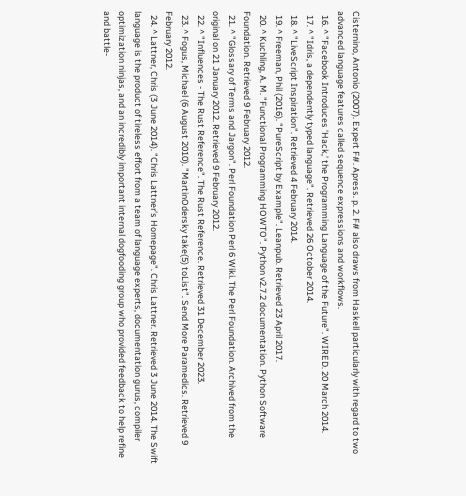Cisternino, Antonio (2007). Expert F#. Apress. p. 2. F# also draws from Haskell particularly with regard to two advanced language features called sequence expressions and workflows.
  16. ^ "Facebook Introduces 'Hack,' the Programming Language of the Future". WIRED. 20 March 2014.
  17. ^ "Idris, a dependently typed language". Retrieved 26 October 2014.
  18. ^ "LiveScript Inspiration". Retrieved 4 February 2014.
  19. ^ Freeman, Phil (2016). "PureScript by Example". Leanpub. Retrieved 23 April 2017.
  20. ^ Kuchling, A. M. "Functional Programming HOWTO". Python v2.7.2 documentation. Python Software Foundation. Retrieved 9 February 2012.
  21. ^ "Glossary of Terms and Jargon". Perl Foundation Perl 6 Wiki. The Perl Foundation. Archived from the original on 21 January 2012. Retrieved 9 February 2012.
  22. ^ "Influences - The Rust Reference". The Rust Reference. Retrieved 31 December 2023.
  23. ^ Fogus, Michael (6 August 2010). "MartinOdersky take(5) toList". Send More Paramedics. Retrieved 9 February 2012.
  24. ^ Lattner, Chris (3 June 2014). "Chris Lattner's Homepage". Chris Lattner. Retrieved 3 June 2014. The Swift language is the product of tireless effort from a team of language experts, documentation gurus, compiler optimization ninjas, and an incredibly important internal dogfooding group who provided feedback to help refine and battle-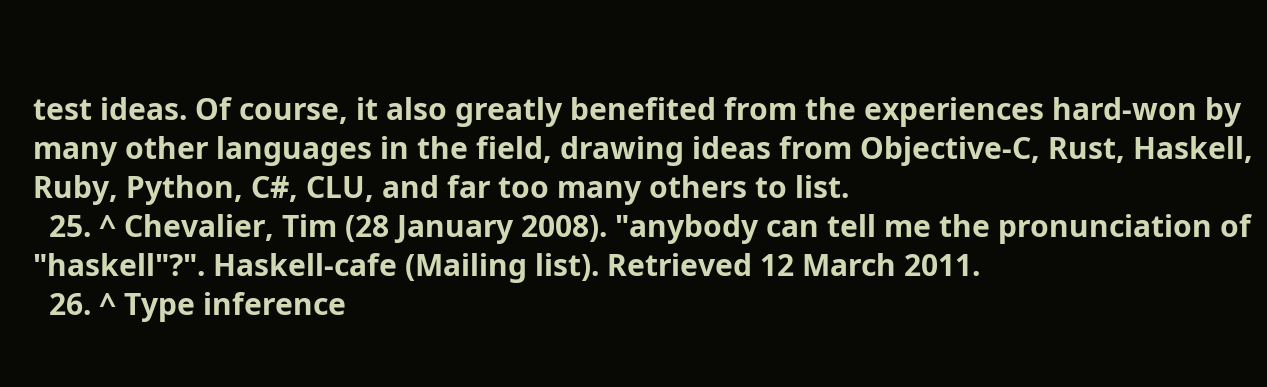test ideas. Of course, it also greatly benefited from the experiences hard-won by many other languages in the field, drawing ideas from Objective-C, Rust, Haskell, Ruby, Python, C#, CLU, and far too many others to list.
  25. ^ Chevalier, Tim (28 January 2008). "anybody can tell me the pronunciation of "haskell"?". Haskell-cafe (Mailing list). Retrieved 12 March 2011.
  26. ^ Type inference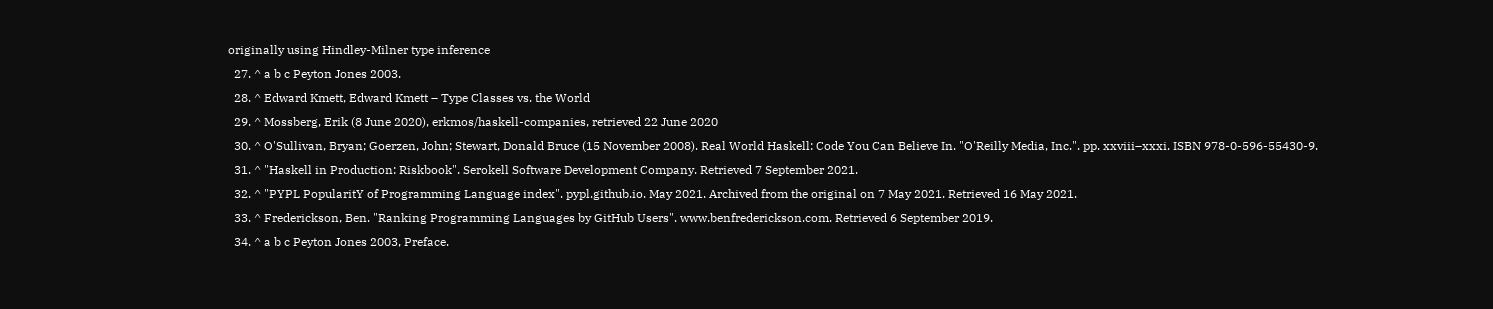originally using Hindley-Milner type inference
  27. ^ a b c Peyton Jones 2003.
  28. ^ Edward Kmett, Edward Kmett – Type Classes vs. the World
  29. ^ Mossberg, Erik (8 June 2020), erkmos/haskell-companies, retrieved 22 June 2020
  30. ^ O'Sullivan, Bryan; Goerzen, John; Stewart, Donald Bruce (15 November 2008). Real World Haskell: Code You Can Believe In. "O'Reilly Media, Inc.". pp. xxviii–xxxi. ISBN 978-0-596-55430-9.
  31. ^ "Haskell in Production: Riskbook". Serokell Software Development Company. Retrieved 7 September 2021.
  32. ^ "PYPL PopularitY of Programming Language index". pypl.github.io. May 2021. Archived from the original on 7 May 2021. Retrieved 16 May 2021.
  33. ^ Frederickson, Ben. "Ranking Programming Languages by GitHub Users". www.benfrederickson.com. Retrieved 6 September 2019.
  34. ^ a b c Peyton Jones 2003, Preface.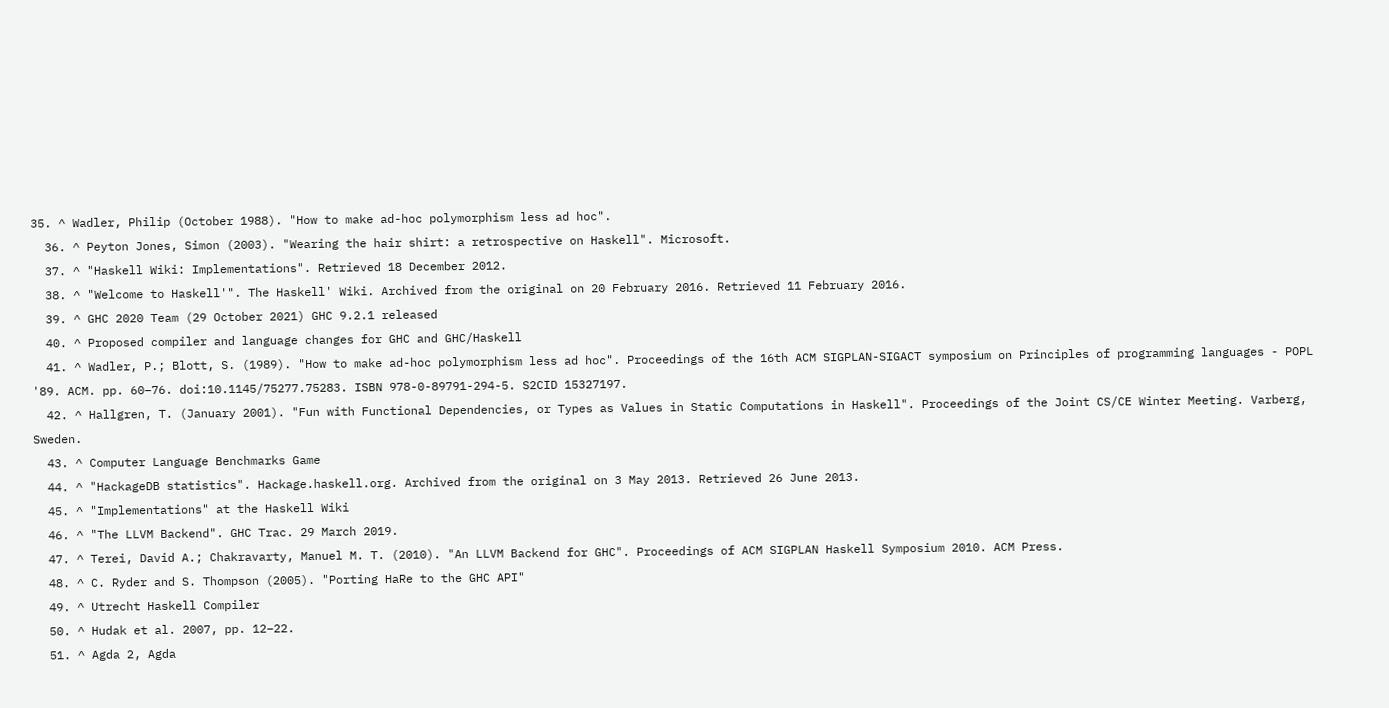35. ^ Wadler, Philip (October 1988). "How to make ad-hoc polymorphism less ad hoc".
  36. ^ Peyton Jones, Simon (2003). "Wearing the hair shirt: a retrospective on Haskell". Microsoft.
  37. ^ "Haskell Wiki: Implementations". Retrieved 18 December 2012.
  38. ^ "Welcome to Haskell'". The Haskell' Wiki. Archived from the original on 20 February 2016. Retrieved 11 February 2016.
  39. ^ GHC 2020 Team (29 October 2021) GHC 9.2.1 released
  40. ^ Proposed compiler and language changes for GHC and GHC/Haskell
  41. ^ Wadler, P.; Blott, S. (1989). "How to make ad-hoc polymorphism less ad hoc". Proceedings of the 16th ACM SIGPLAN-SIGACT symposium on Principles of programming languages - POPL '89. ACM. pp. 60–76. doi:10.1145/75277.75283. ISBN 978-0-89791-294-5. S2CID 15327197.
  42. ^ Hallgren, T. (January 2001). "Fun with Functional Dependencies, or Types as Values in Static Computations in Haskell". Proceedings of the Joint CS/CE Winter Meeting. Varberg, Sweden.
  43. ^ Computer Language Benchmarks Game
  44. ^ "HackageDB statistics". Hackage.haskell.org. Archived from the original on 3 May 2013. Retrieved 26 June 2013.
  45. ^ "Implementations" at the Haskell Wiki
  46. ^ "The LLVM Backend". GHC Trac. 29 March 2019.
  47. ^ Terei, David A.; Chakravarty, Manuel M. T. (2010). "An LLVM Backend for GHC". Proceedings of ACM SIGPLAN Haskell Symposium 2010. ACM Press.
  48. ^ C. Ryder and S. Thompson (2005). "Porting HaRe to the GHC API"
  49. ^ Utrecht Haskell Compiler
  50. ^ Hudak et al. 2007, pp. 12–22.
  51. ^ Agda 2, Agda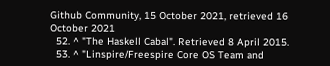Github Community, 15 October 2021, retrieved 16 October 2021
  52. ^ "The Haskell Cabal". Retrieved 8 April 2015.
  53. ^ "Linspire/Freespire Core OS Team and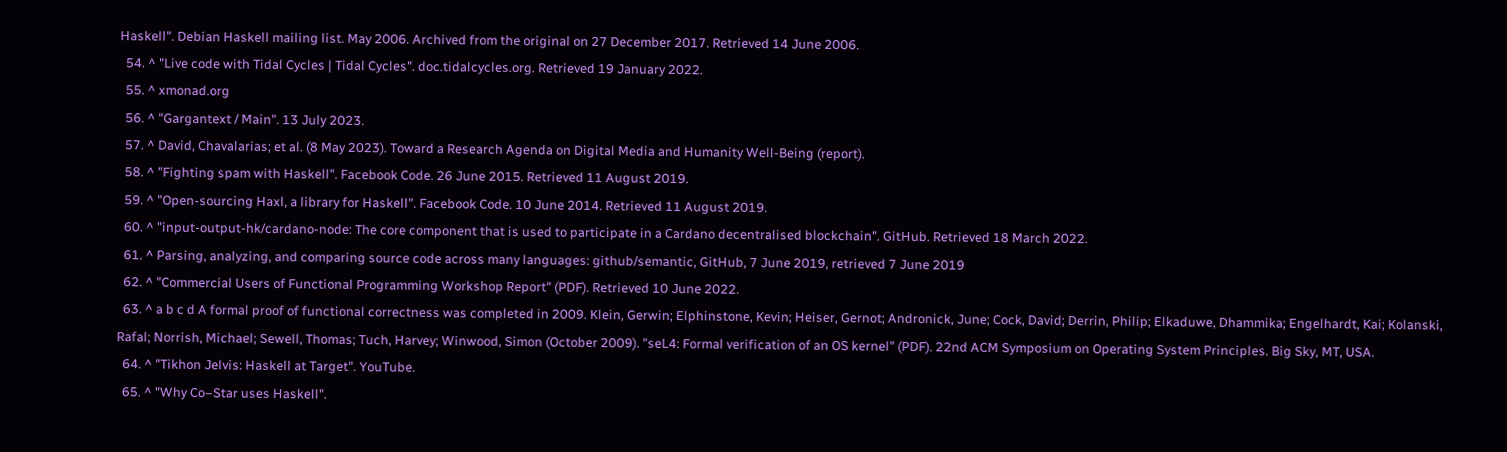Haskell". Debian Haskell mailing list. May 2006. Archived from the original on 27 December 2017. Retrieved 14 June 2006.
  54. ^ "Live code with Tidal Cycles | Tidal Cycles". doc.tidalcycles.org. Retrieved 19 January 2022.
  55. ^ xmonad.org
  56. ^ "Gargantext / Main". 13 July 2023.
  57. ^ David, Chavalarias; et al. (8 May 2023). Toward a Research Agenda on Digital Media and Humanity Well-Being (report).
  58. ^ "Fighting spam with Haskell". Facebook Code. 26 June 2015. Retrieved 11 August 2019.
  59. ^ "Open-sourcing Haxl, a library for Haskell". Facebook Code. 10 June 2014. Retrieved 11 August 2019.
  60. ^ "input-output-hk/cardano-node: The core component that is used to participate in a Cardano decentralised blockchain". GitHub. Retrieved 18 March 2022.
  61. ^ Parsing, analyzing, and comparing source code across many languages: github/semantic, GitHub, 7 June 2019, retrieved 7 June 2019
  62. ^ "Commercial Users of Functional Programming Workshop Report" (PDF). Retrieved 10 June 2022.
  63. ^ a b c d A formal proof of functional correctness was completed in 2009. Klein, Gerwin; Elphinstone, Kevin; Heiser, Gernot; Andronick, June; Cock, David; Derrin, Philip; Elkaduwe, Dhammika; Engelhardt, Kai; Kolanski, Rafal; Norrish, Michael; Sewell, Thomas; Tuch, Harvey; Winwood, Simon (October 2009). "seL4: Formal verification of an OS kernel" (PDF). 22nd ACM Symposium on Operating System Principles. Big Sky, MT, USA.
  64. ^ "Tikhon Jelvis: Haskell at Target". YouTube.
  65. ^ "Why Co–Star uses Haskell".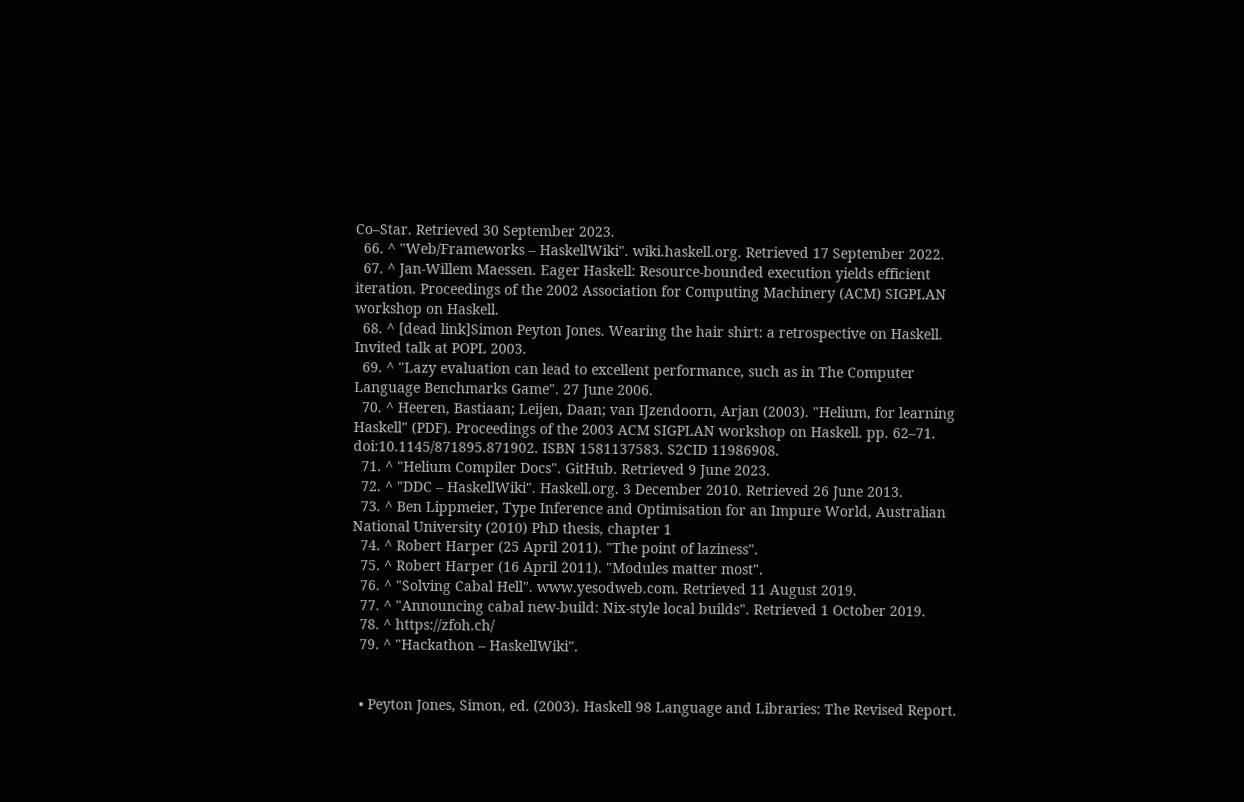Co–Star. Retrieved 30 September 2023.
  66. ^ "Web/Frameworks – HaskellWiki". wiki.haskell.org. Retrieved 17 September 2022.
  67. ^ Jan-Willem Maessen. Eager Haskell: Resource-bounded execution yields efficient iteration. Proceedings of the 2002 Association for Computing Machinery (ACM) SIGPLAN workshop on Haskell.
  68. ^ [dead link]Simon Peyton Jones. Wearing the hair shirt: a retrospective on Haskell. Invited talk at POPL 2003.
  69. ^ "Lazy evaluation can lead to excellent performance, such as in The Computer Language Benchmarks Game". 27 June 2006.
  70. ^ Heeren, Bastiaan; Leijen, Daan; van IJzendoorn, Arjan (2003). "Helium, for learning Haskell" (PDF). Proceedings of the 2003 ACM SIGPLAN workshop on Haskell. pp. 62–71. doi:10.1145/871895.871902. ISBN 1581137583. S2CID 11986908.
  71. ^ "Helium Compiler Docs". GitHub. Retrieved 9 June 2023.
  72. ^ "DDC – HaskellWiki". Haskell.org. 3 December 2010. Retrieved 26 June 2013.
  73. ^ Ben Lippmeier, Type Inference and Optimisation for an Impure World, Australian National University (2010) PhD thesis, chapter 1
  74. ^ Robert Harper (25 April 2011). "The point of laziness".
  75. ^ Robert Harper (16 April 2011). "Modules matter most".
  76. ^ "Solving Cabal Hell". www.yesodweb.com. Retrieved 11 August 2019.
  77. ^ "Announcing cabal new-build: Nix-style local builds". Retrieved 1 October 2019.
  78. ^ https://zfoh.ch/
  79. ^ "Hackathon – HaskellWiki".


  • Peyton Jones, Simon, ed. (2003). Haskell 98 Language and Libraries: The Revised Report.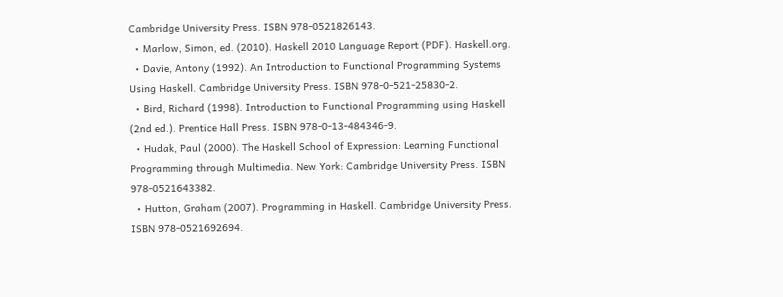Cambridge University Press. ISBN 978-0521826143.
  • Marlow, Simon, ed. (2010). Haskell 2010 Language Report (PDF). Haskell.org.
  • Davie, Antony (1992). An Introduction to Functional Programming Systems Using Haskell. Cambridge University Press. ISBN 978-0-521-25830-2.
  • Bird, Richard (1998). Introduction to Functional Programming using Haskell (2nd ed.). Prentice Hall Press. ISBN 978-0-13-484346-9.
  • Hudak, Paul (2000). The Haskell School of Expression: Learning Functional Programming through Multimedia. New York: Cambridge University Press. ISBN 978-0521643382.
  • Hutton, Graham (2007). Programming in Haskell. Cambridge University Press. ISBN 978-0521692694.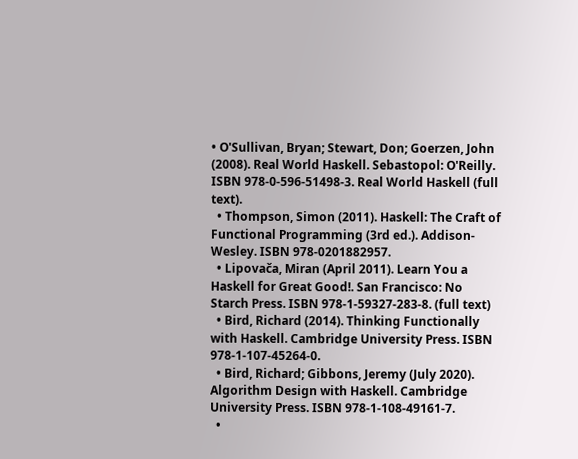• O'Sullivan, Bryan; Stewart, Don; Goerzen, John (2008). Real World Haskell. Sebastopol: O'Reilly. ISBN 978-0-596-51498-3. Real World Haskell (full text).
  • Thompson, Simon (2011). Haskell: The Craft of Functional Programming (3rd ed.). Addison-Wesley. ISBN 978-0201882957.
  • Lipovača, Miran (April 2011). Learn You a Haskell for Great Good!. San Francisco: No Starch Press. ISBN 978-1-59327-283-8. (full text)
  • Bird, Richard (2014). Thinking Functionally with Haskell. Cambridge University Press. ISBN 978-1-107-45264-0.
  • Bird, Richard; Gibbons, Jeremy (July 2020). Algorithm Design with Haskell. Cambridge University Press. ISBN 978-1-108-49161-7.
  •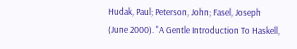Hudak, Paul; Peterson, John; Fasel, Joseph (June 2000). "A Gentle Introduction To Haskell,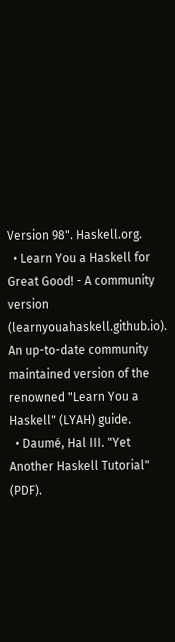Version 98". Haskell.org.
  • Learn You a Haskell for Great Good! - A community version (learnyouahaskell.github.io). An up-to-date community maintained version of the renowned "Learn You a Haskell" (LYAH) guide.
  • Daumé, Hal III. "Yet Another Haskell Tutorial" (PDF).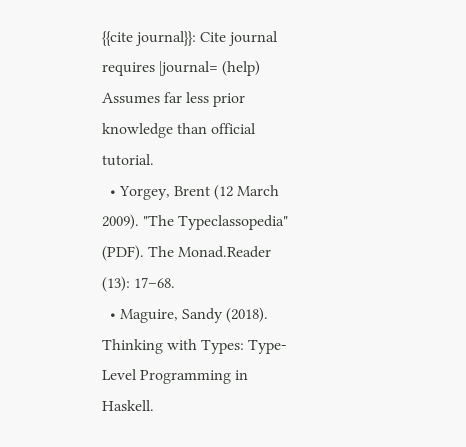{{cite journal}}: Cite journal requires |journal= (help) Assumes far less prior knowledge than official tutorial.
  • Yorgey, Brent (12 March 2009). "The Typeclassopedia" (PDF). The Monad.Reader (13): 17–68.
  • Maguire, Sandy (2018). Thinking with Types: Type-Level Programming in Haskell.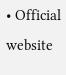• Official website